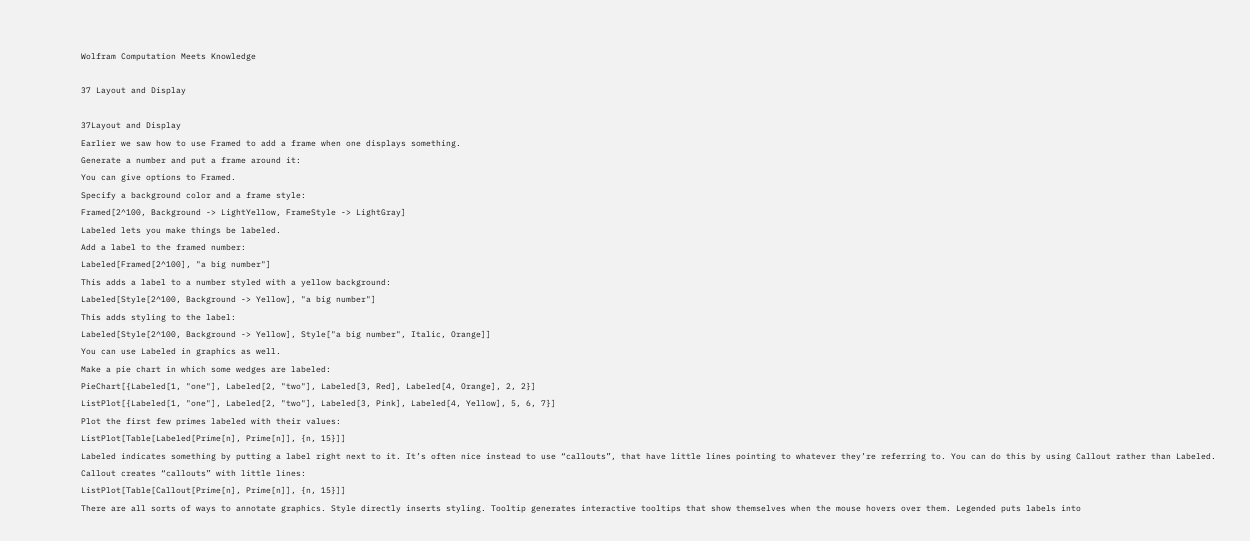Wolfram Computation Meets Knowledge

37 Layout and Display

37Layout and Display
Earlier we saw how to use Framed to add a frame when one displays something.
Generate a number and put a frame around it:
You can give options to Framed.
Specify a background color and a frame style:
Framed[2^100, Background -> LightYellow, FrameStyle -> LightGray]
Labeled lets you make things be labeled.
Add a label to the framed number:
Labeled[Framed[2^100], "a big number"]
This adds a label to a number styled with a yellow background:
Labeled[Style[2^100, Background -> Yellow], "a big number"]
This adds styling to the label:
Labeled[Style[2^100, Background -> Yellow], Style["a big number", Italic, Orange]]
You can use Labeled in graphics as well.
Make a pie chart in which some wedges are labeled:
PieChart[{Labeled[1, "one"], Labeled[2, "two"], Labeled[3, Red], Labeled[4, Orange], 2, 2}]
ListPlot[{Labeled[1, "one"], Labeled[2, "two"], Labeled[3, Pink], Labeled[4, Yellow], 5, 6, 7}]
Plot the first few primes labeled with their values:
ListPlot[Table[Labeled[Prime[n], Prime[n]], {n, 15}]]
Labeled indicates something by putting a label right next to it. It’s often nice instead to use “callouts”, that have little lines pointing to whatever they’re referring to. You can do this by using Callout rather than Labeled.
Callout creates “callouts” with little lines:
ListPlot[Table[Callout[Prime[n], Prime[n]], {n, 15}]]
There are all sorts of ways to annotate graphics. Style directly inserts styling. Tooltip generates interactive tooltips that show themselves when the mouse hovers over them. Legended puts labels into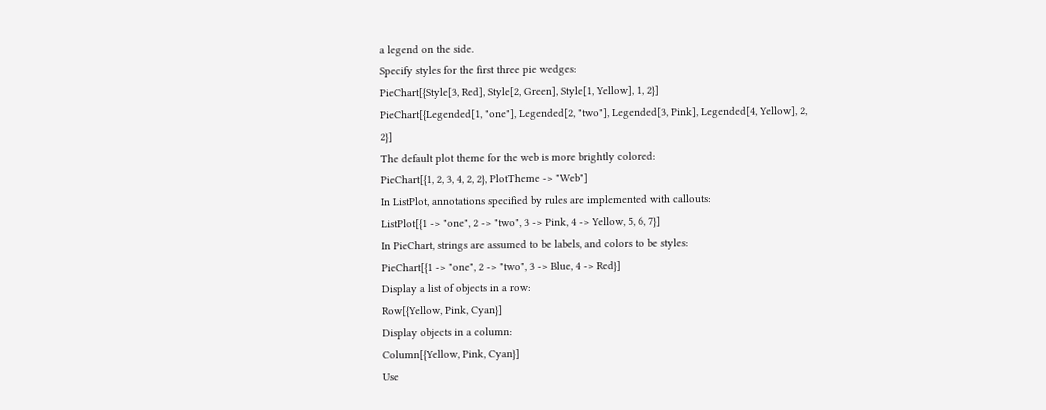a legend on the side.
Specify styles for the first three pie wedges:
PieChart[{Style[3, Red], Style[2, Green], Style[1, Yellow], 1, 2}]
PieChart[{Legended[1, "one"], Legended[2, "two"], Legended[3, Pink], Legended[4, Yellow], 2, 2}]
The default plot theme for the web is more brightly colored:
PieChart[{1, 2, 3, 4, 2, 2}, PlotTheme -> "Web"]
In ListPlot, annotations specified by rules are implemented with callouts:
ListPlot[{1 -> "one", 2 -> "two", 3 -> Pink, 4 -> Yellow, 5, 6, 7}]
In PieChart, strings are assumed to be labels, and colors to be styles:
PieChart[{1 -> "one", 2 -> "two", 3 -> Blue, 4 -> Red}]
Display a list of objects in a row:
Row[{Yellow, Pink, Cyan}]
Display objects in a column:
Column[{Yellow, Pink, Cyan}]
Use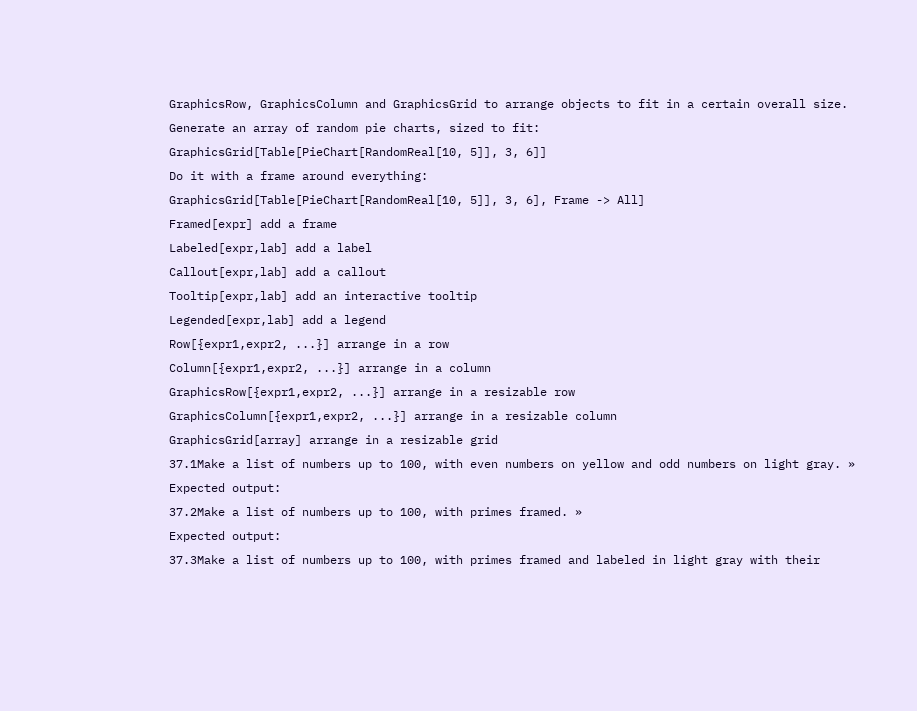GraphicsRow, GraphicsColumn and GraphicsGrid to arrange objects to fit in a certain overall size.
Generate an array of random pie charts, sized to fit:
GraphicsGrid[Table[PieChart[RandomReal[10, 5]], 3, 6]]
Do it with a frame around everything:
GraphicsGrid[Table[PieChart[RandomReal[10, 5]], 3, 6], Frame -> All]
Framed[expr] add a frame
Labeled[expr,lab] add a label
Callout[expr,lab] add a callout
Tooltip[expr,lab] add an interactive tooltip
Legended[expr,lab] add a legend
Row[{expr1,expr2, ...}] arrange in a row
Column[{expr1,expr2, ...}] arrange in a column
GraphicsRow[{expr1,expr2, ...}] arrange in a resizable row
GraphicsColumn[{expr1,expr2, ...}] arrange in a resizable column
GraphicsGrid[array] arrange in a resizable grid
37.1Make a list of numbers up to 100, with even numbers on yellow and odd numbers on light gray. »
Expected output:
37.2Make a list of numbers up to 100, with primes framed. »
Expected output:
37.3Make a list of numbers up to 100, with primes framed and labeled in light gray with their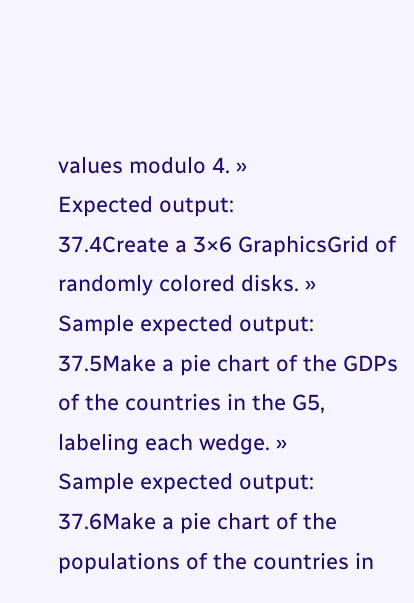values modulo 4. »
Expected output:
37.4Create a 3×6 GraphicsGrid of randomly colored disks. »
Sample expected output:
37.5Make a pie chart of the GDPs of the countries in the G5, labeling each wedge. »
Sample expected output:
37.6Make a pie chart of the populations of the countries in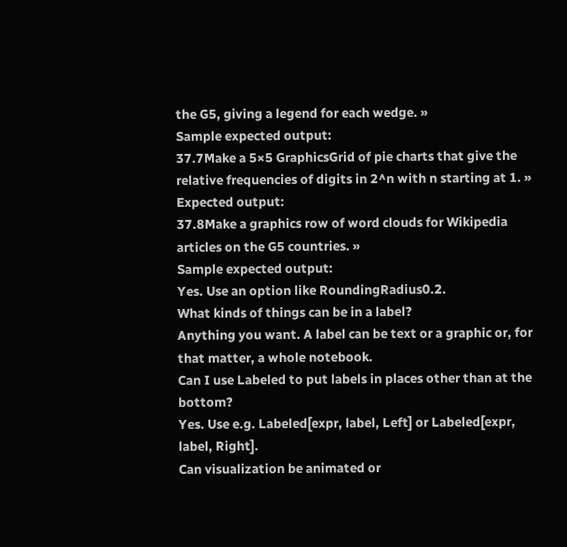the G5, giving a legend for each wedge. »
Sample expected output:
37.7Make a 5×5 GraphicsGrid of pie charts that give the relative frequencies of digits in 2^n with n starting at 1. »
Expected output:
37.8Make a graphics row of word clouds for Wikipedia articles on the G5 countries. »
Sample expected output:
Yes. Use an option like RoundingRadius0.2.
What kinds of things can be in a label?
Anything you want. A label can be text or a graphic or, for that matter, a whole notebook.
Can I use Labeled to put labels in places other than at the bottom?
Yes. Use e.g. Labeled[expr, label, Left] or Labeled[expr, label, Right].
Can visualization be animated or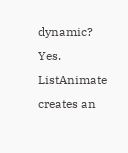dynamic?
Yes. ListAnimate creates an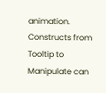animation. Constructs from Tooltip to Manipulate can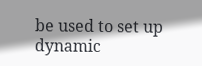be used to set up dynamic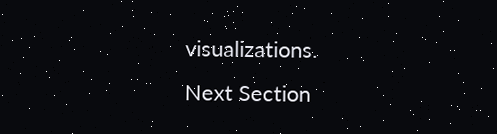visualizations.
Next Section